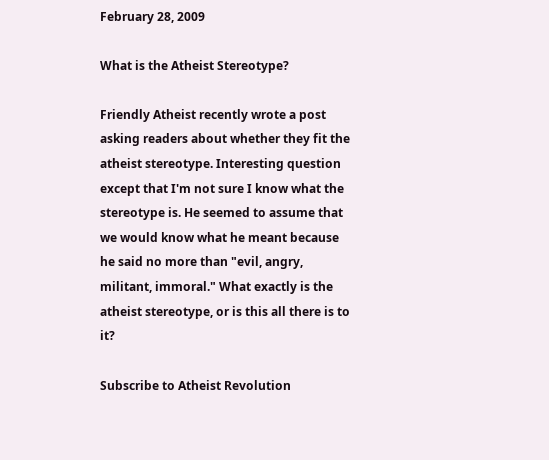February 28, 2009

What is the Atheist Stereotype?

Friendly Atheist recently wrote a post asking readers about whether they fit the atheist stereotype. Interesting question except that I'm not sure I know what the stereotype is. He seemed to assume that we would know what he meant because he said no more than "evil, angry, militant, immoral." What exactly is the atheist stereotype, or is this all there is to it?

Subscribe to Atheist Revolution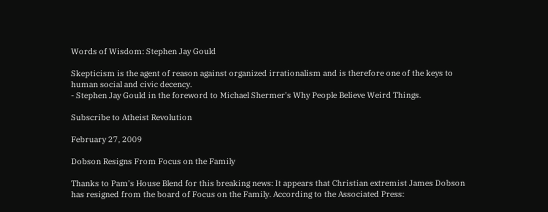Words of Wisdom: Stephen Jay Gould

Skepticism is the agent of reason against organized irrationalism and is therefore one of the keys to human social and civic decency.
- Stephen Jay Gould in the foreword to Michael Shermer's Why People Believe Weird Things.

Subscribe to Atheist Revolution

February 27, 2009

Dobson Resigns From Focus on the Family

Thanks to Pam's House Blend for this breaking news: It appears that Christian extremist James Dobson has resigned from the board of Focus on the Family. According to the Associated Press: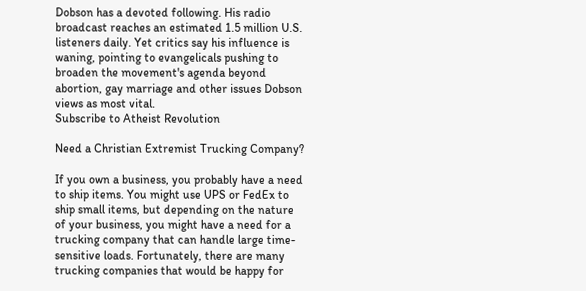Dobson has a devoted following. His radio broadcast reaches an estimated 1.5 million U.S. listeners daily. Yet critics say his influence is waning, pointing to evangelicals pushing to broaden the movement's agenda beyond abortion, gay marriage and other issues Dobson views as most vital.
Subscribe to Atheist Revolution

Need a Christian Extremist Trucking Company?

If you own a business, you probably have a need to ship items. You might use UPS or FedEx to ship small items, but depending on the nature of your business, you might have a need for a trucking company that can handle large time-sensitive loads. Fortunately, there are many trucking companies that would be happy for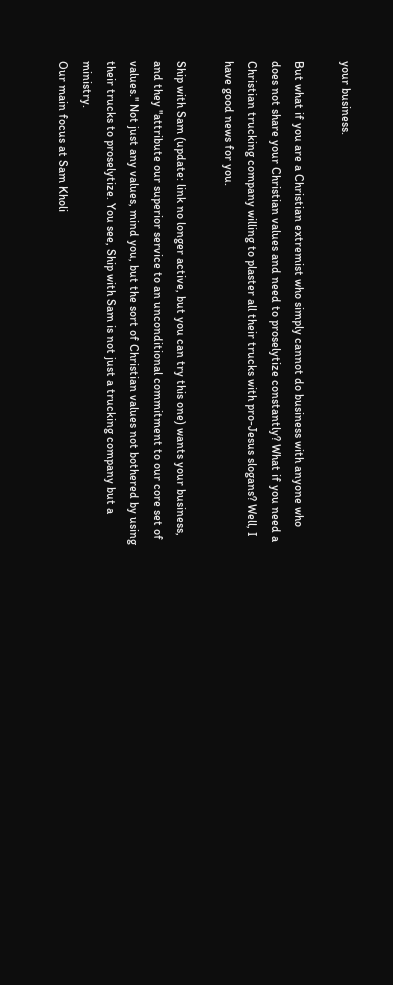your business.

But what if you are a Christian extremist who simply cannot do business with anyone who does not share your Christian values and need to proselytize constantly? What if you need a Christian trucking company willing to plaster all their trucks with pro-Jesus slogans? Well, I have good news for you.

Ship with Sam (update: link no longer active, but you can try this one) wants your business, and they "attribute our superior service to an unconditional commitment to our core set of values." Not just any values, mind you, but the sort of Christian values not bothered by using their trucks to proselytize. You see, Ship with Sam is not just a trucking company but a ministry.
Our main focus at Sam Kholi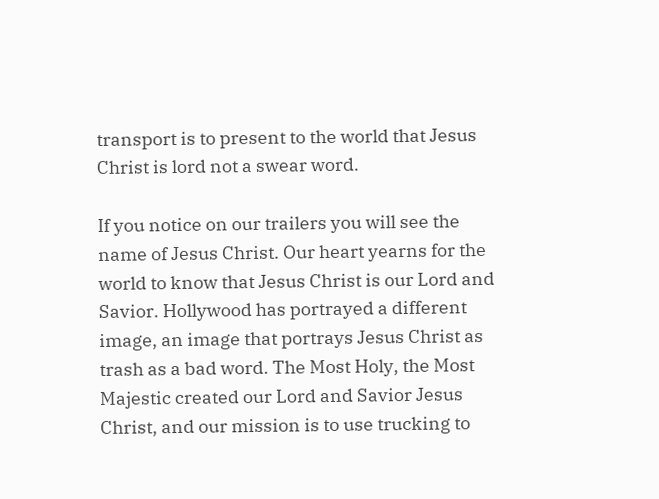transport is to present to the world that Jesus Christ is lord not a swear word.

If you notice on our trailers you will see the name of Jesus Christ. Our heart yearns for the world to know that Jesus Christ is our Lord and Savior. Hollywood has portrayed a different image, an image that portrays Jesus Christ as trash as a bad word. The Most Holy, the Most Majestic created our Lord and Savior Jesus Christ, and our mission is to use trucking to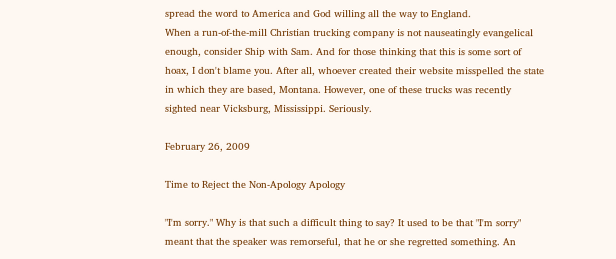spread the word to America and God willing all the way to England.
When a run-of-the-mill Christian trucking company is not nauseatingly evangelical enough, consider Ship with Sam. And for those thinking that this is some sort of hoax, I don't blame you. After all, whoever created their website misspelled the state in which they are based, Montana. However, one of these trucks was recently sighted near Vicksburg, Mississippi. Seriously.

February 26, 2009

Time to Reject the Non-Apology Apology

"I'm sorry." Why is that such a difficult thing to say? It used to be that "I'm sorry" meant that the speaker was remorseful, that he or she regretted something. An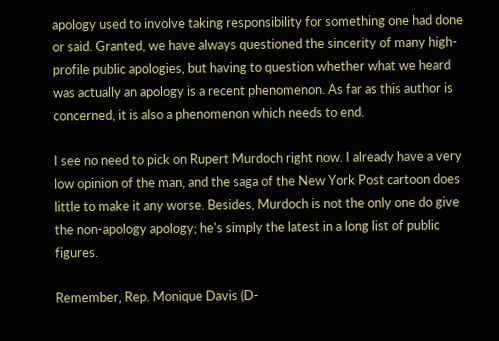apology used to involve taking responsibility for something one had done or said. Granted, we have always questioned the sincerity of many high-profile public apologies, but having to question whether what we heard was actually an apology is a recent phenomenon. As far as this author is concerned, it is also a phenomenon which needs to end.

I see no need to pick on Rupert Murdoch right now. I already have a very low opinion of the man, and the saga of the New York Post cartoon does little to make it any worse. Besides, Murdoch is not the only one do give the non-apology apology; he's simply the latest in a long list of public figures.

Remember, Rep. Monique Davis (D-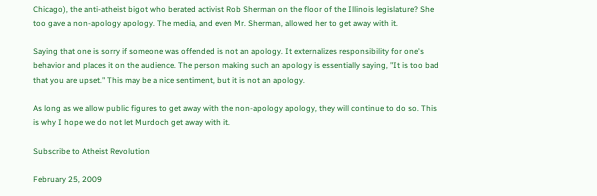Chicago), the anti-atheist bigot who berated activist Rob Sherman on the floor of the Illinois legislature? She too gave a non-apology apology. The media, and even Mr. Sherman, allowed her to get away with it.

Saying that one is sorry if someone was offended is not an apology. It externalizes responsibility for one's behavior and places it on the audience. The person making such an apology is essentially saying, "It is too bad that you are upset." This may be a nice sentiment, but it is not an apology.

As long as we allow public figures to get away with the non-apology apology, they will continue to do so. This is why I hope we do not let Murdoch get away with it.

Subscribe to Atheist Revolution

February 25, 2009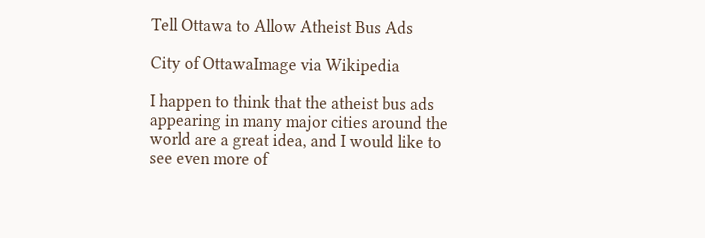Tell Ottawa to Allow Atheist Bus Ads

City of OttawaImage via Wikipedia

I happen to think that the atheist bus ads appearing in many major cities around the world are a great idea, and I would like to see even more of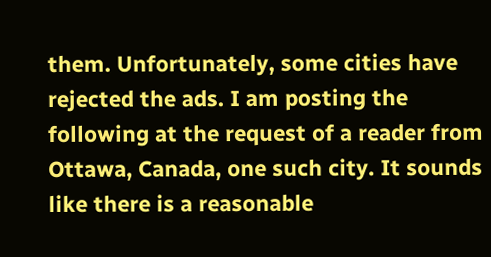them. Unfortunately, some cities have rejected the ads. I am posting the following at the request of a reader from Ottawa, Canada, one such city. It sounds like there is a reasonable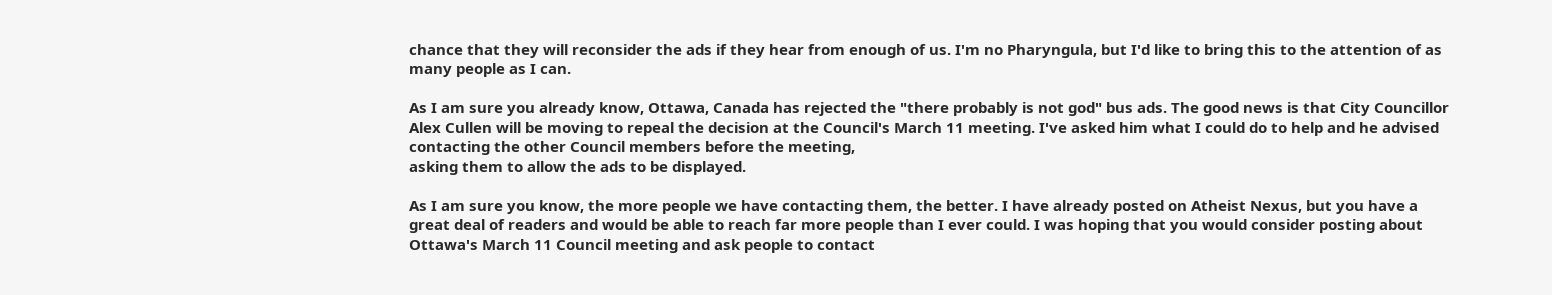chance that they will reconsider the ads if they hear from enough of us. I'm no Pharyngula, but I'd like to bring this to the attention of as many people as I can.

As I am sure you already know, Ottawa, Canada has rejected the "there probably is not god" bus ads. The good news is that City Councillor Alex Cullen will be moving to repeal the decision at the Council's March 11 meeting. I've asked him what I could do to help and he advised contacting the other Council members before the meeting,
asking them to allow the ads to be displayed.

As I am sure you know, the more people we have contacting them, the better. I have already posted on Atheist Nexus, but you have a great deal of readers and would be able to reach far more people than I ever could. I was hoping that you would consider posting about Ottawa's March 11 Council meeting and ask people to contact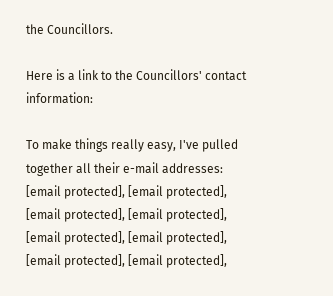the Councillors.

Here is a link to the Councillors' contact information:

To make things really easy, I've pulled together all their e-mail addresses:
[email protected], [email protected],
[email protected], [email protected],
[email protected], [email protected],
[email protected], [email protected],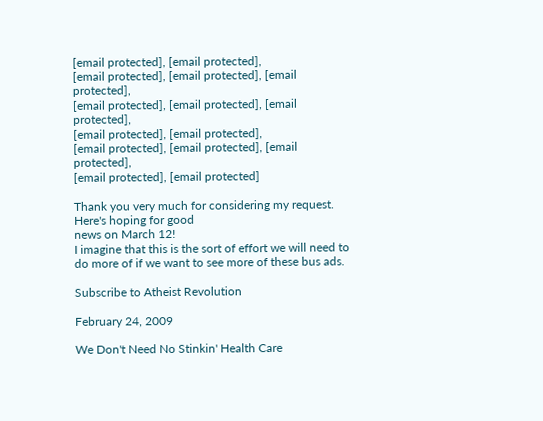[email protected], [email protected],
[email protected], [email protected], [email protected],
[email protected], [email protected], [email protected],
[email protected], [email protected],
[email protected], [email protected], [email protected],
[email protected], [email protected]

Thank you very much for considering my request. Here's hoping for good
news on March 12!
I imagine that this is the sort of effort we will need to do more of if we want to see more of these bus ads.

Subscribe to Atheist Revolution

February 24, 2009

We Don't Need No Stinkin' Health Care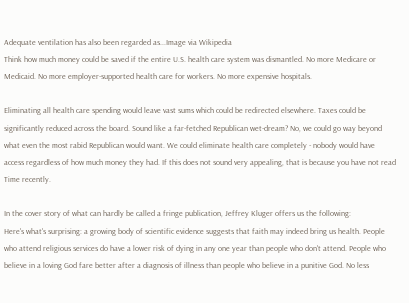Adequate ventilation has also been regarded as...Image via Wikipedia
Think how much money could be saved if the entire U.S. health care system was dismantled. No more Medicare or Medicaid. No more employer-supported health care for workers. No more expensive hospitals.

Eliminating all health care spending would leave vast sums which could be redirected elsewhere. Taxes could be significantly reduced across the board. Sound like a far-fetched Republican wet-dream? No, we could go way beyond what even the most rabid Republican would want. We could eliminate health care completely - nobody would have access regardless of how much money they had. If this does not sound very appealing, that is because you have not read Time recently.

In the cover story of what can hardly be called a fringe publication, Jeffrey Kluger offers us the following:
Here's what's surprising: a growing body of scientific evidence suggests that faith may indeed bring us health. People who attend religious services do have a lower risk of dying in any one year than people who don't attend. People who believe in a loving God fare better after a diagnosis of illness than people who believe in a punitive God. No less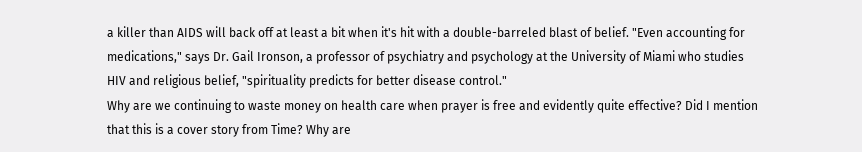a killer than AIDS will back off at least a bit when it's hit with a double-barreled blast of belief. "Even accounting for medications," says Dr. Gail Ironson, a professor of psychiatry and psychology at the University of Miami who studies HIV and religious belief, "spirituality predicts for better disease control."
Why are we continuing to waste money on health care when prayer is free and evidently quite effective? Did I mention that this is a cover story from Time? Why are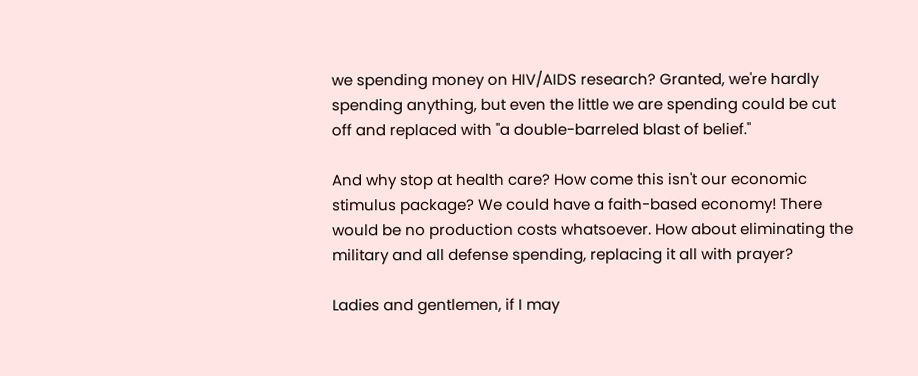we spending money on HIV/AIDS research? Granted, we're hardly spending anything, but even the little we are spending could be cut off and replaced with "a double-barreled blast of belief."

And why stop at health care? How come this isn't our economic stimulus package? We could have a faith-based economy! There would be no production costs whatsoever. How about eliminating the military and all defense spending, replacing it all with prayer?

Ladies and gentlemen, if I may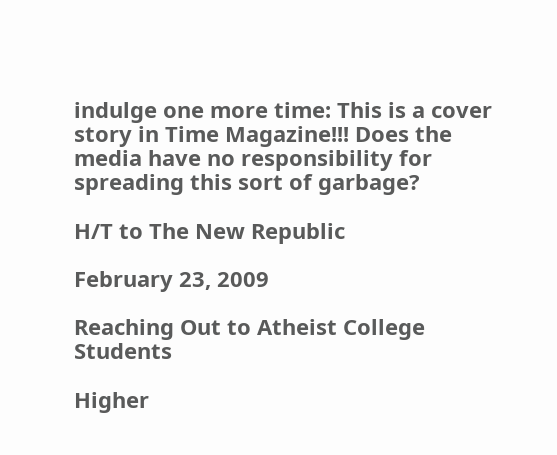indulge one more time: This is a cover story in Time Magazine!!! Does the media have no responsibility for spreading this sort of garbage?

H/T to The New Republic

February 23, 2009

Reaching Out to Atheist College Students

Higher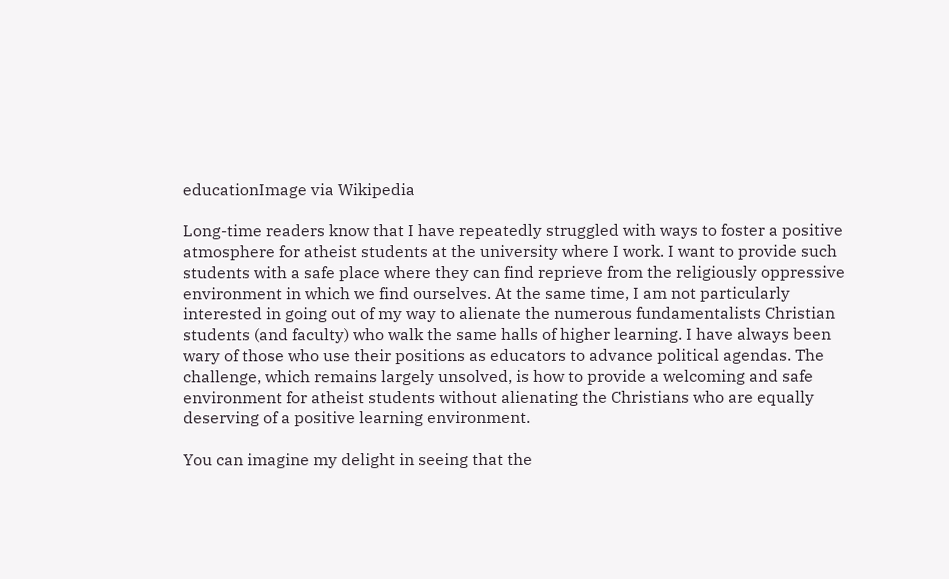educationImage via Wikipedia

Long-time readers know that I have repeatedly struggled with ways to foster a positive atmosphere for atheist students at the university where I work. I want to provide such students with a safe place where they can find reprieve from the religiously oppressive environment in which we find ourselves. At the same time, I am not particularly interested in going out of my way to alienate the numerous fundamentalists Christian students (and faculty) who walk the same halls of higher learning. I have always been wary of those who use their positions as educators to advance political agendas. The challenge, which remains largely unsolved, is how to provide a welcoming and safe environment for atheist students without alienating the Christians who are equally deserving of a positive learning environment.

You can imagine my delight in seeing that the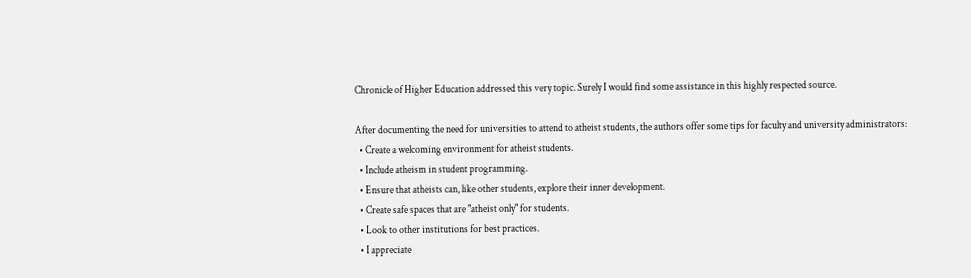Chronicle of Higher Education addressed this very topic. Surely I would find some assistance in this highly respected source.

After documenting the need for universities to attend to atheist students, the authors offer some tips for faculty and university administrators:
  • Create a welcoming environment for atheist students.
  • Include atheism in student programming.
  • Ensure that atheists can, like other students, explore their inner development.
  • Create safe spaces that are "atheist only" for students.
  • Look to other institutions for best practices.
  • I appreciate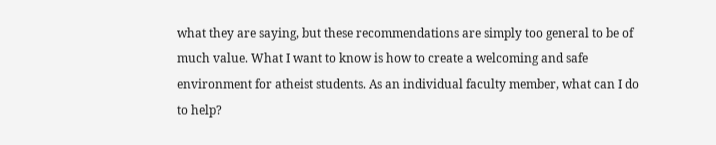what they are saying, but these recommendations are simply too general to be of much value. What I want to know is how to create a welcoming and safe environment for atheist students. As an individual faculty member, what can I do to help?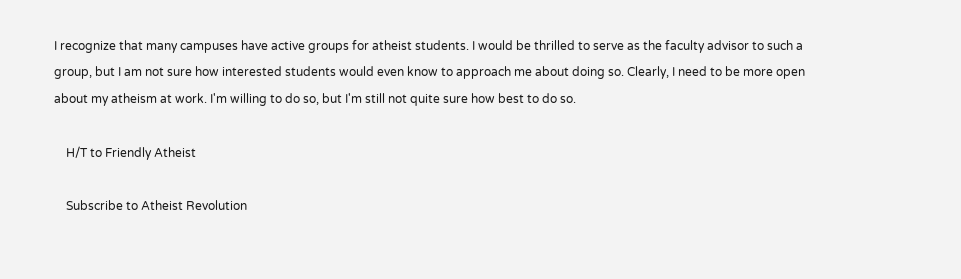I recognize that many campuses have active groups for atheist students. I would be thrilled to serve as the faculty advisor to such a group, but I am not sure how interested students would even know to approach me about doing so. Clearly, I need to be more open about my atheism at work. I'm willing to do so, but I'm still not quite sure how best to do so.

    H/T to Friendly Atheist

    Subscribe to Atheist Revolution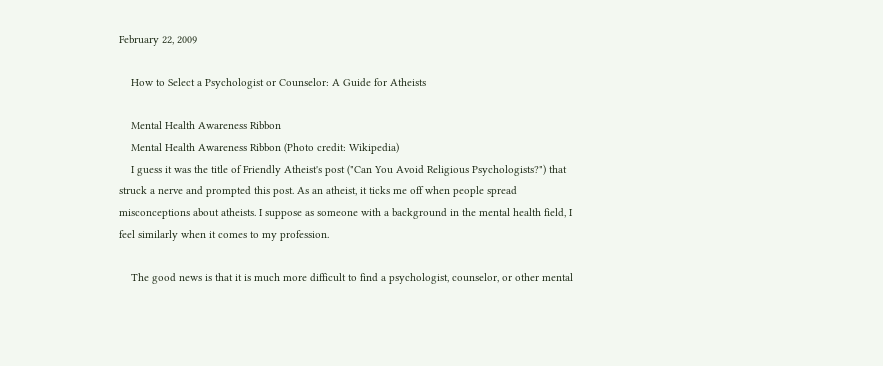February 22, 2009

    How to Select a Psychologist or Counselor: A Guide for Atheists

    Mental Health Awareness Ribbon
    Mental Health Awareness Ribbon (Photo credit: Wikipedia)
    I guess it was the title of Friendly Atheist's post ("Can You Avoid Religious Psychologists?") that struck a nerve and prompted this post. As an atheist, it ticks me off when people spread misconceptions about atheists. I suppose as someone with a background in the mental health field, I feel similarly when it comes to my profession.

    The good news is that it is much more difficult to find a psychologist, counselor, or other mental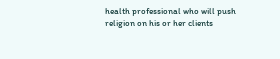health professional who will push religion on his or her clients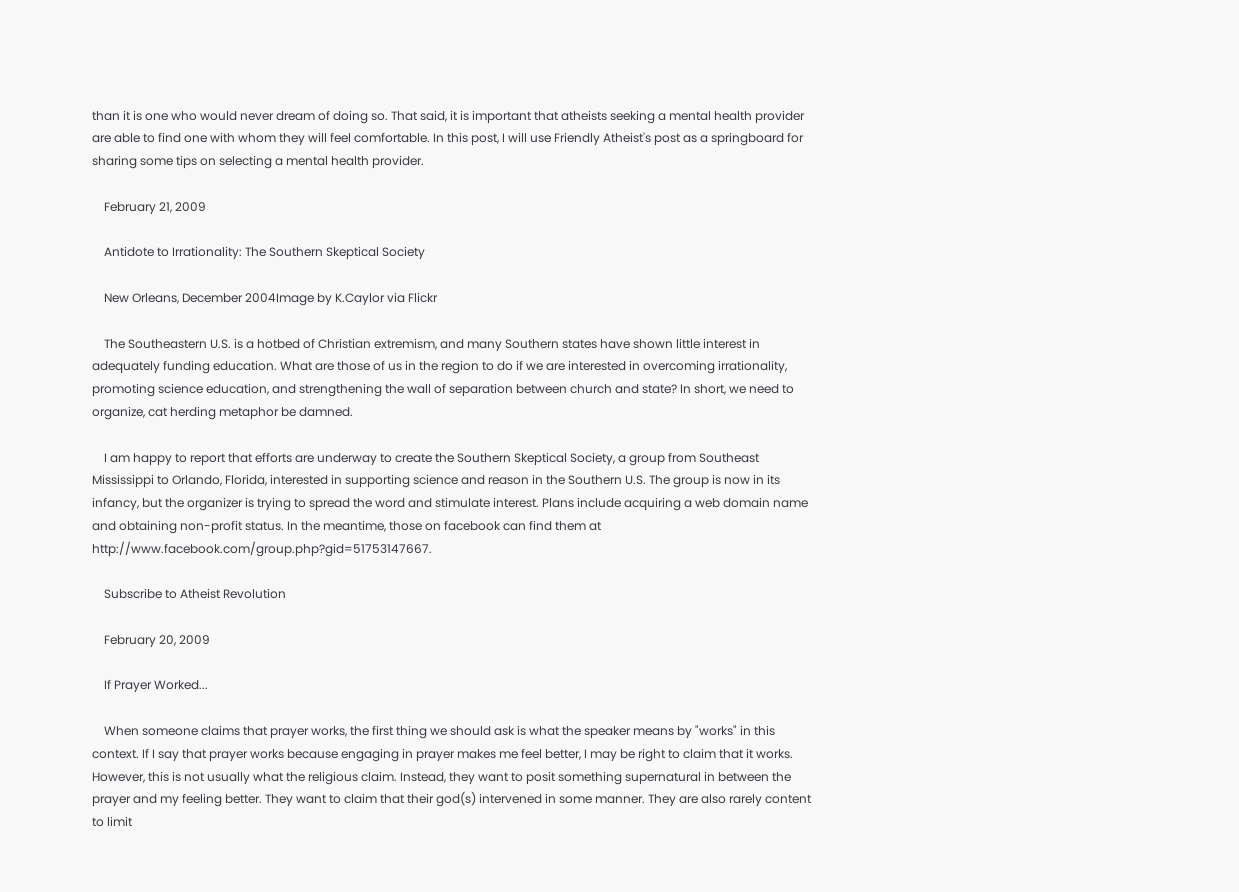than it is one who would never dream of doing so. That said, it is important that atheists seeking a mental health provider are able to find one with whom they will feel comfortable. In this post, I will use Friendly Atheist's post as a springboard for sharing some tips on selecting a mental health provider.

    February 21, 2009

    Antidote to Irrationality: The Southern Skeptical Society

    New Orleans, December 2004Image by K.Caylor via Flickr

    The Southeastern U.S. is a hotbed of Christian extremism, and many Southern states have shown little interest in adequately funding education. What are those of us in the region to do if we are interested in overcoming irrationality, promoting science education, and strengthening the wall of separation between church and state? In short, we need to organize, cat herding metaphor be damned.

    I am happy to report that efforts are underway to create the Southern Skeptical Society, a group from Southeast Mississippi to Orlando, Florida, interested in supporting science and reason in the Southern U.S. The group is now in its infancy, but the organizer is trying to spread the word and stimulate interest. Plans include acquiring a web domain name and obtaining non-profit status. In the meantime, those on facebook can find them at http://www.facebook.com/group.php?gid=51753147667.

    Subscribe to Atheist Revolution

    February 20, 2009

    If Prayer Worked...

    When someone claims that prayer works, the first thing we should ask is what the speaker means by "works" in this context. If I say that prayer works because engaging in prayer makes me feel better, I may be right to claim that it works. However, this is not usually what the religious claim. Instead, they want to posit something supernatural in between the prayer and my feeling better. They want to claim that their god(s) intervened in some manner. They are also rarely content to limit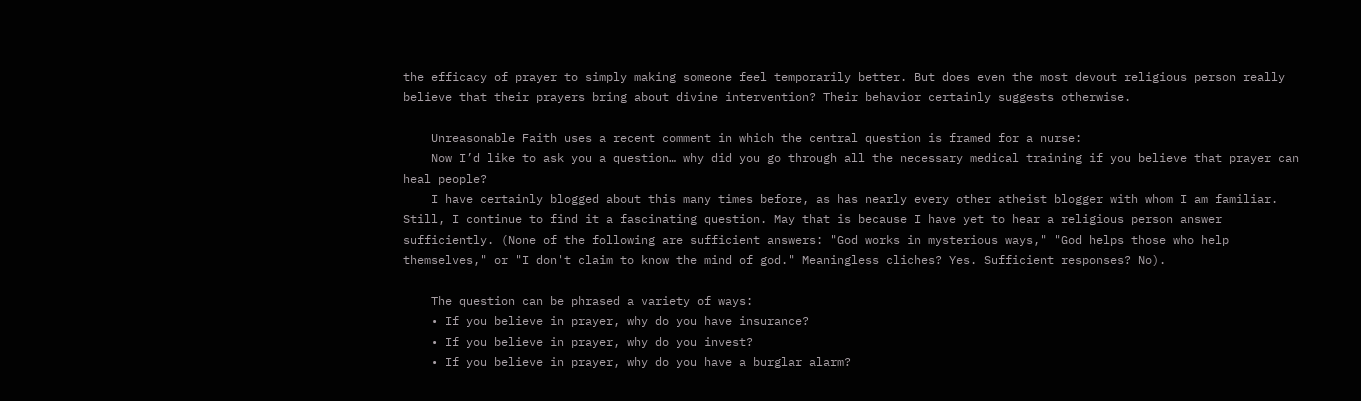the efficacy of prayer to simply making someone feel temporarily better. But does even the most devout religious person really believe that their prayers bring about divine intervention? Their behavior certainly suggests otherwise.

    Unreasonable Faith uses a recent comment in which the central question is framed for a nurse:
    Now I’d like to ask you a question… why did you go through all the necessary medical training if you believe that prayer can heal people?
    I have certainly blogged about this many times before, as has nearly every other atheist blogger with whom I am familiar. Still, I continue to find it a fascinating question. May that is because I have yet to hear a religious person answer sufficiently. (None of the following are sufficient answers: "God works in mysterious ways," "God helps those who help themselves," or "I don't claim to know the mind of god." Meaningless cliches? Yes. Sufficient responses? No).

    The question can be phrased a variety of ways:
    • If you believe in prayer, why do you have insurance?
    • If you believe in prayer, why do you invest?
    • If you believe in prayer, why do you have a burglar alarm?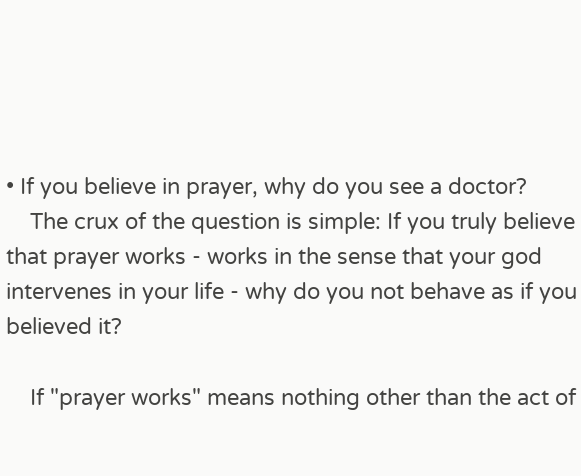• If you believe in prayer, why do you see a doctor?
    The crux of the question is simple: If you truly believe that prayer works - works in the sense that your god intervenes in your life - why do you not behave as if you believed it?

    If "prayer works" means nothing other than the act of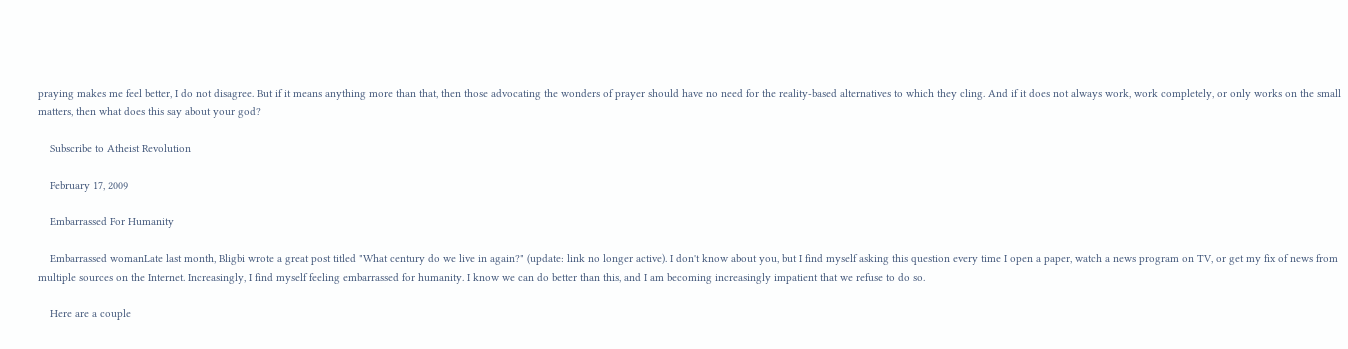praying makes me feel better, I do not disagree. But if it means anything more than that, then those advocating the wonders of prayer should have no need for the reality-based alternatives to which they cling. And if it does not always work, work completely, or only works on the small matters, then what does this say about your god?

    Subscribe to Atheist Revolution

    February 17, 2009

    Embarrassed For Humanity

    Embarrassed womanLate last month, Bligbi wrote a great post titled "What century do we live in again?" (update: link no longer active). I don't know about you, but I find myself asking this question every time I open a paper, watch a news program on TV, or get my fix of news from multiple sources on the Internet. Increasingly, I find myself feeling embarrassed for humanity. I know we can do better than this, and I am becoming increasingly impatient that we refuse to do so.

    Here are a couple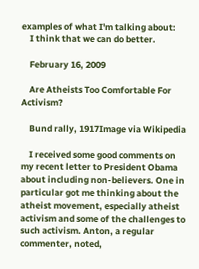examples of what I'm talking about:
    I think that we can do better.

    February 16, 2009

    Are Atheists Too Comfortable For Activism?

    Bund rally, 1917Image via Wikipedia

    I received some good comments on my recent letter to President Obama about including non-believers. One in particular got me thinking about the atheist movement, especially atheist activism and some of the challenges to such activism. Anton, a regular commenter, noted,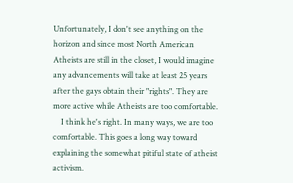Unfortunately, I don't see anything on the horizon and since most North American Atheists are still in the closet, I would imagine any advancements will take at least 25 years after the gays obtain their "rights". They are more active while Atheists are too comfortable.
    I think he's right. In many ways, we are too comfortable. This goes a long way toward explaining the somewhat pitiful state of atheist activism.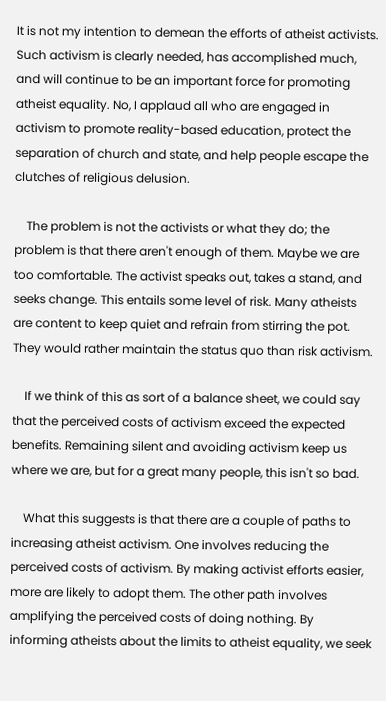It is not my intention to demean the efforts of atheist activists. Such activism is clearly needed, has accomplished much, and will continue to be an important force for promoting atheist equality. No, I applaud all who are engaged in activism to promote reality-based education, protect the separation of church and state, and help people escape the clutches of religious delusion.

    The problem is not the activists or what they do; the problem is that there aren't enough of them. Maybe we are too comfortable. The activist speaks out, takes a stand, and seeks change. This entails some level of risk. Many atheists are content to keep quiet and refrain from stirring the pot. They would rather maintain the status quo than risk activism.

    If we think of this as sort of a balance sheet, we could say that the perceived costs of activism exceed the expected benefits. Remaining silent and avoiding activism keep us where we are, but for a great many people, this isn't so bad.

    What this suggests is that there are a couple of paths to increasing atheist activism. One involves reducing the perceived costs of activism. By making activist efforts easier, more are likely to adopt them. The other path involves amplifying the perceived costs of doing nothing. By informing atheists about the limits to atheist equality, we seek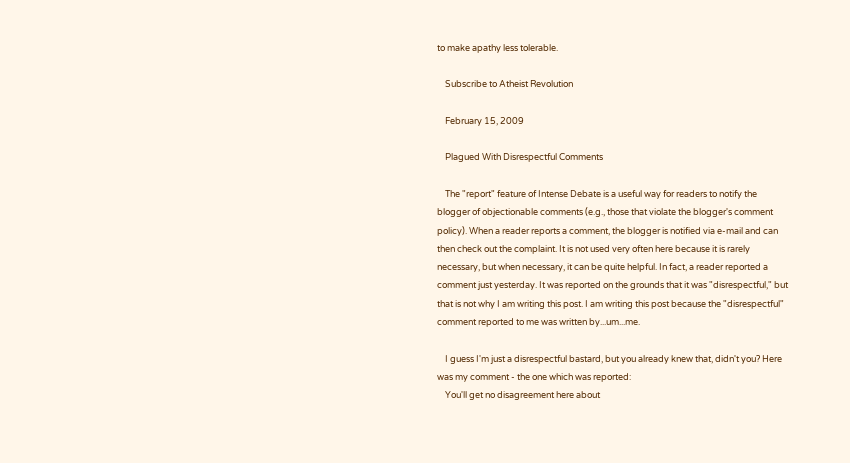to make apathy less tolerable.

    Subscribe to Atheist Revolution

    February 15, 2009

    Plagued With Disrespectful Comments

    The "report" feature of Intense Debate is a useful way for readers to notify the blogger of objectionable comments (e.g., those that violate the blogger's comment policy). When a reader reports a comment, the blogger is notified via e-mail and can then check out the complaint. It is not used very often here because it is rarely necessary, but when necessary, it can be quite helpful. In fact, a reader reported a comment just yesterday. It was reported on the grounds that it was "disrespectful," but that is not why I am writing this post. I am writing this post because the "disrespectful" comment reported to me was written by...um...me.

    I guess I'm just a disrespectful bastard, but you already knew that, didn't you? Here was my comment - the one which was reported:
    You'll get no disagreement here about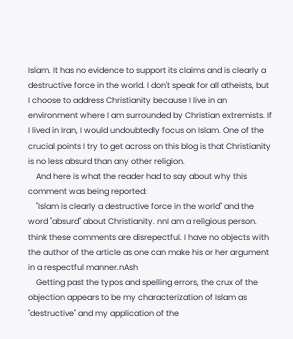Islam. It has no evidence to support its claims and is clearly a destructive force in the world. I don't speak for all atheists, but I choose to address Christianity because I live in an environment where I am surrounded by Christian extremists. If I lived in Iran, I would undoubtedly focus on Islam. One of the crucial points I try to get across on this blog is that Christianity is no less absurd than any other religion.
    And here is what the reader had to say about why this comment was being reported:
    "Islam is clearly a destructive force in the world" and the word "absurd" about Christianity. nnI am a religious person. think these comments are disrepectful. I have no objects with the author of the article as one can make his or her argument in a respectful manner.nAsh
    Getting past the typos and spelling errors, the crux of the objection appears to be my characterization of Islam as "destructive" and my application of the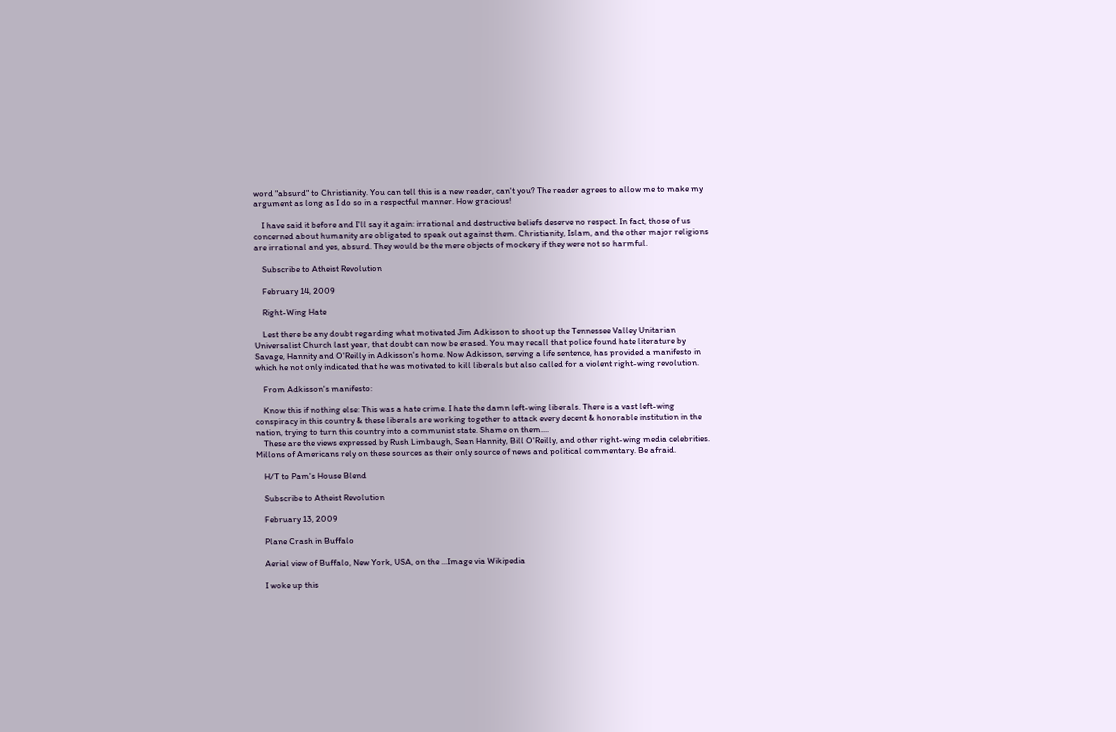word "absurd" to Christianity. You can tell this is a new reader, can't you? The reader agrees to allow me to make my argument as long as I do so in a respectful manner. How gracious!

    I have said it before and I'll say it again: irrational and destructive beliefs deserve no respect. In fact, those of us concerned about humanity are obligated to speak out against them. Christianity, Islam, and the other major religions are irrational and yes, absurd. They would be the mere objects of mockery if they were not so harmful.

    Subscribe to Atheist Revolution

    February 14, 2009

    Right-Wing Hate

    Lest there be any doubt regarding what motivated Jim Adkisson to shoot up the Tennessee Valley Unitarian Universalist Church last year, that doubt can now be erased. You may recall that police found hate literature by Savage, Hannity and O'Reilly in Adkisson's home. Now Adkisson, serving a life sentence, has provided a manifesto in which he not only indicated that he was motivated to kill liberals but also called for a violent right-wing revolution.

    From Adkisson's manifesto:

    Know this if nothing else: This was a hate crime. I hate the damn left-wing liberals. There is a vast left-wing conspiracy in this country & these liberals are working together to attack every decent & honorable institution in the nation, trying to turn this country into a communist state. Shame on them....
    These are the views expressed by Rush Limbaugh, Sean Hannity, Bill O'Reilly, and other right-wing media celebrities. Millons of Americans rely on these sources as their only source of news and political commentary. Be afraid.

    H/T to Pam's House Blend

    Subscribe to Atheist Revolution

    February 13, 2009

    Plane Crash in Buffalo

    Aerial view of Buffalo, New York, USA, on the ...Image via Wikipedia

    I woke up this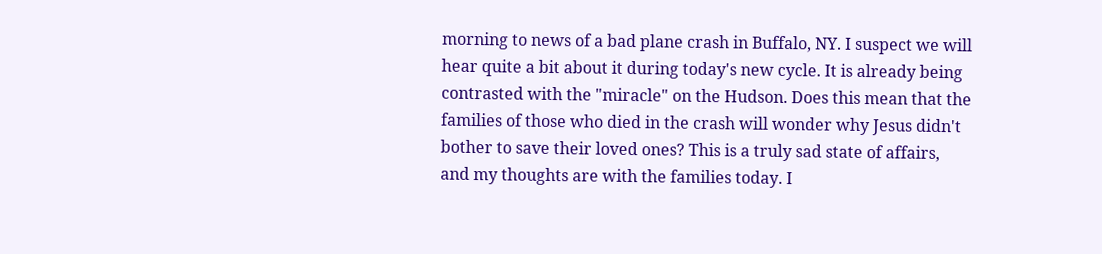morning to news of a bad plane crash in Buffalo, NY. I suspect we will hear quite a bit about it during today's new cycle. It is already being contrasted with the "miracle" on the Hudson. Does this mean that the families of those who died in the crash will wonder why Jesus didn't bother to save their loved ones? This is a truly sad state of affairs, and my thoughts are with the families today. I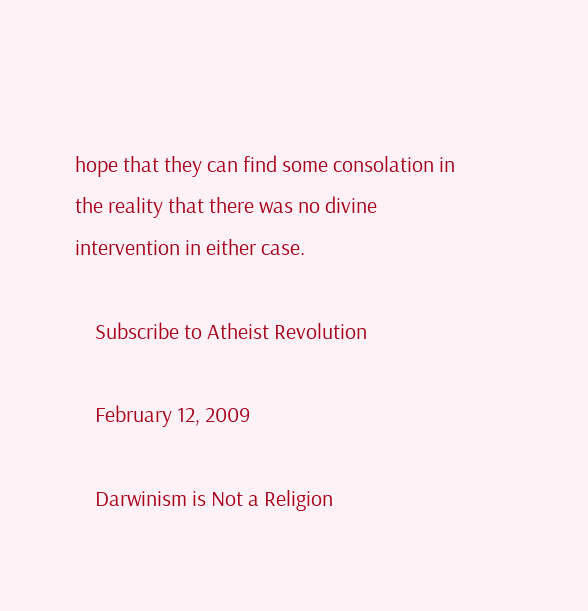hope that they can find some consolation in the reality that there was no divine intervention in either case.

    Subscribe to Atheist Revolution

    February 12, 2009

    Darwinism is Not a Religion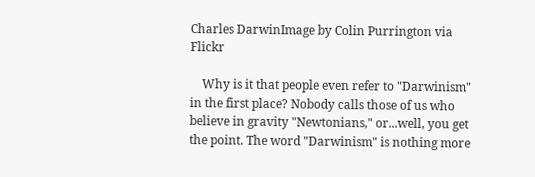Charles DarwinImage by Colin Purrington via Flickr

    Why is it that people even refer to "Darwinism" in the first place? Nobody calls those of us who believe in gravity "Newtonians," or...well, you get the point. The word "Darwinism" is nothing more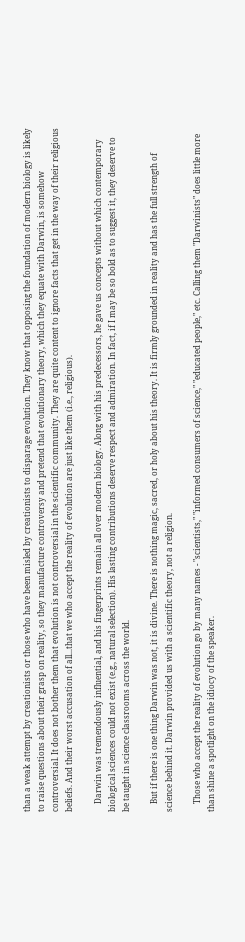than a weak attempt by creationists or those who have been misled by creationists to disparage evolution. They know that opposing the foundation of modern biology is likely to raise questions about their grasp on reality, so they manufacture controversy and pretend that evolutionary theory, which they equate with Darwin, is somehow controversial. It does not bother them that evolution is not controversial in the scientific community. They are quite content to ignore facts that get in the way of their religious beliefs. And their worst accusation of all...that we who accept the reality of evolution are just like them (i.e., religious).

    Darwin was tremendously influential, and his fingerprints remain all over modern biology. Along with his predecessors, he gave us concepts without which contemporary biological sciences could not exist (e.g., natural selection). His lasting contributions deserve respect and admiration. In fact, if I may be so bold as to suggest it, they deserve to be taught in science classrooms across the world.

    But if there is one thing Darwin was not, it is divine. There is nothing magic, sacred, or holy about his theory. It is firmly grounded in reality and has the full strength of science behind it. Darwin provided us with a scientific theory, not a religion.

    Those who accept the reality of evolution go by many names - "scientists," "informed consumers of science," "educated people," etc. Calling them "Darwinists" does little more than shine a spotlight on the idiocy of the speaker.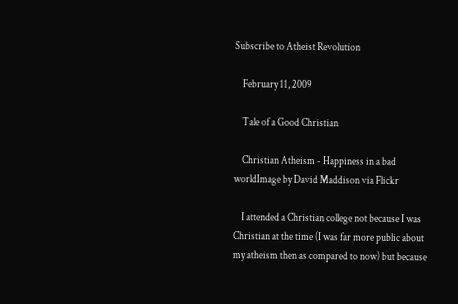Subscribe to Atheist Revolution

    February 11, 2009

    Tale of a Good Christian

    Christian Atheism - Happiness in a bad worldImage by David Maddison via Flickr

    I attended a Christian college not because I was Christian at the time (I was far more public about my atheism then as compared to now) but because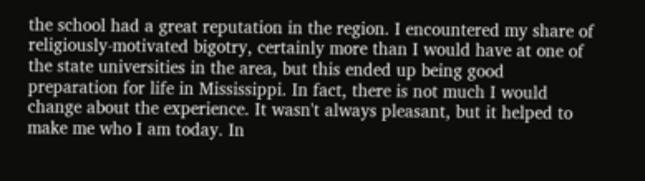the school had a great reputation in the region. I encountered my share of religiously-motivated bigotry, certainly more than I would have at one of the state universities in the area, but this ended up being good preparation for life in Mississippi. In fact, there is not much I would change about the experience. It wasn't always pleasant, but it helped to make me who I am today. In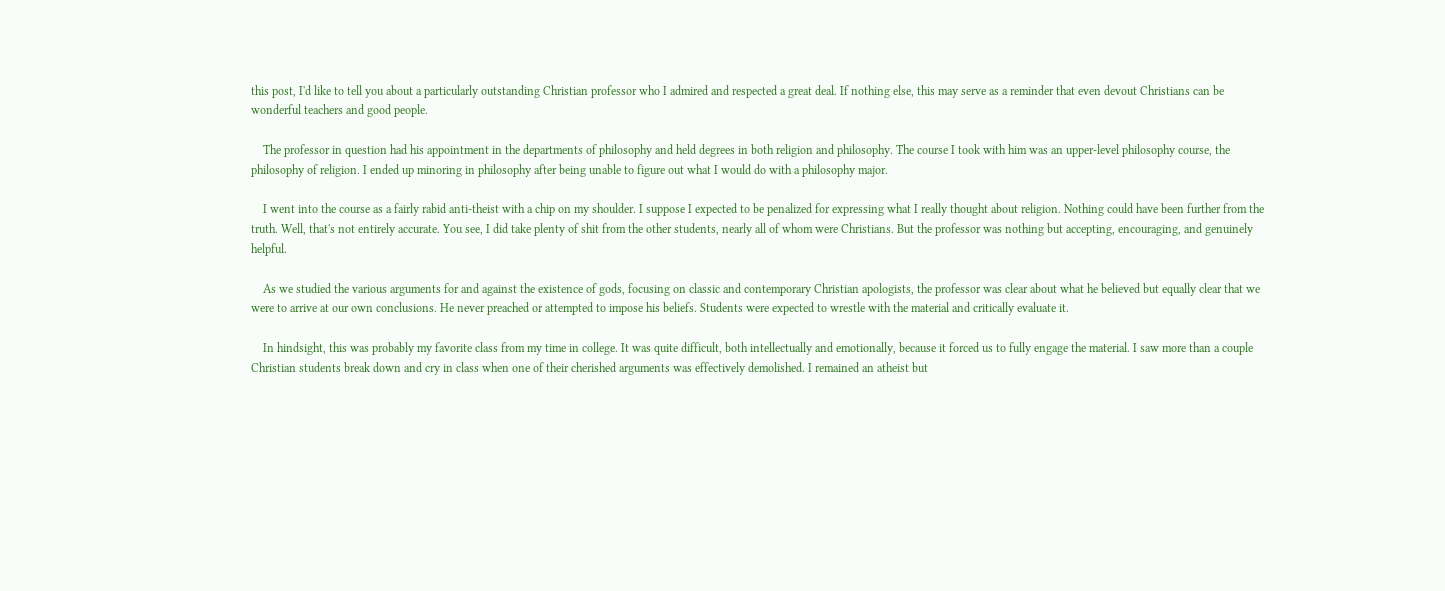this post, I'd like to tell you about a particularly outstanding Christian professor who I admired and respected a great deal. If nothing else, this may serve as a reminder that even devout Christians can be wonderful teachers and good people.

    The professor in question had his appointment in the departments of philosophy and held degrees in both religion and philosophy. The course I took with him was an upper-level philosophy course, the philosophy of religion. I ended up minoring in philosophy after being unable to figure out what I would do with a philosophy major.

    I went into the course as a fairly rabid anti-theist with a chip on my shoulder. I suppose I expected to be penalized for expressing what I really thought about religion. Nothing could have been further from the truth. Well, that's not entirely accurate. You see, I did take plenty of shit from the other students, nearly all of whom were Christians. But the professor was nothing but accepting, encouraging, and genuinely helpful.

    As we studied the various arguments for and against the existence of gods, focusing on classic and contemporary Christian apologists, the professor was clear about what he believed but equally clear that we were to arrive at our own conclusions. He never preached or attempted to impose his beliefs. Students were expected to wrestle with the material and critically evaluate it.

    In hindsight, this was probably my favorite class from my time in college. It was quite difficult, both intellectually and emotionally, because it forced us to fully engage the material. I saw more than a couple Christian students break down and cry in class when one of their cherished arguments was effectively demolished. I remained an atheist but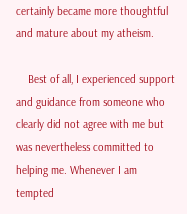certainly became more thoughtful and mature about my atheism.

    Best of all, I experienced support and guidance from someone who clearly did not agree with me but was nevertheless committed to helping me. Whenever I am tempted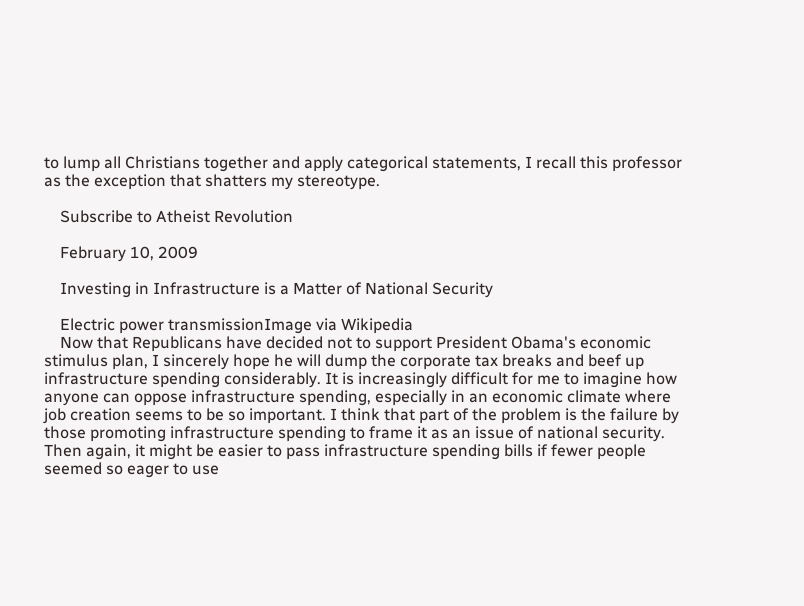to lump all Christians together and apply categorical statements, I recall this professor as the exception that shatters my stereotype.

    Subscribe to Atheist Revolution

    February 10, 2009

    Investing in Infrastructure is a Matter of National Security

    Electric power transmissionImage via Wikipedia
    Now that Republicans have decided not to support President Obama's economic stimulus plan, I sincerely hope he will dump the corporate tax breaks and beef up infrastructure spending considerably. It is increasingly difficult for me to imagine how anyone can oppose infrastructure spending, especially in an economic climate where job creation seems to be so important. I think that part of the problem is the failure by those promoting infrastructure spending to frame it as an issue of national security. Then again, it might be easier to pass infrastructure spending bills if fewer people seemed so eager to use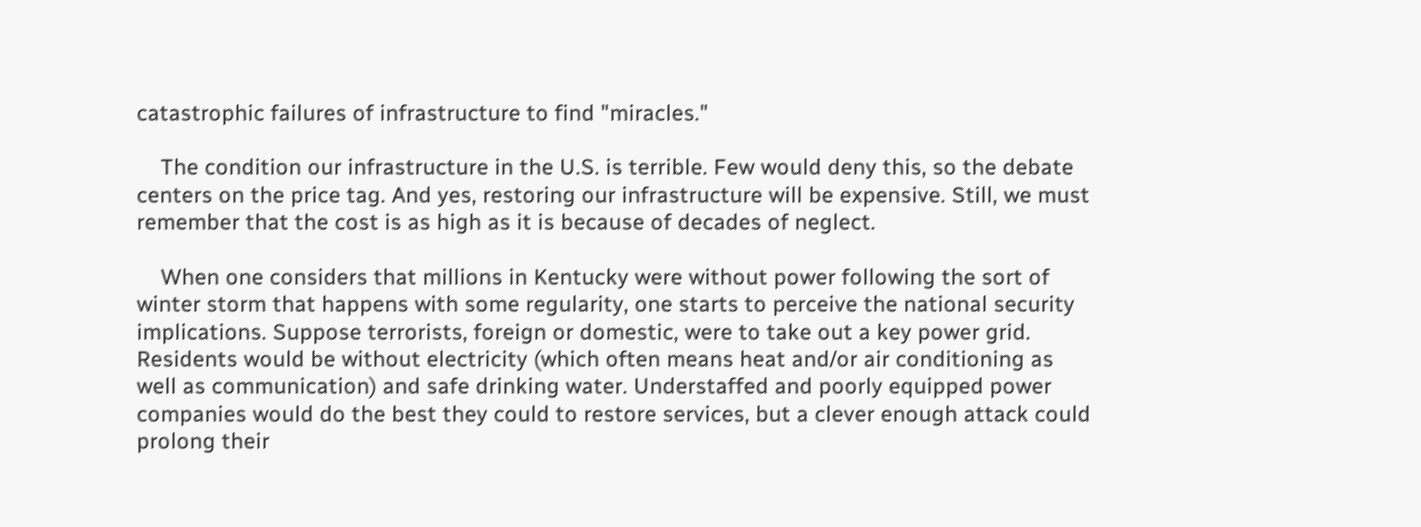catastrophic failures of infrastructure to find "miracles."

    The condition our infrastructure in the U.S. is terrible. Few would deny this, so the debate centers on the price tag. And yes, restoring our infrastructure will be expensive. Still, we must remember that the cost is as high as it is because of decades of neglect.

    When one considers that millions in Kentucky were without power following the sort of winter storm that happens with some regularity, one starts to perceive the national security implications. Suppose terrorists, foreign or domestic, were to take out a key power grid. Residents would be without electricity (which often means heat and/or air conditioning as well as communication) and safe drinking water. Understaffed and poorly equipped power companies would do the best they could to restore services, but a clever enough attack could prolong their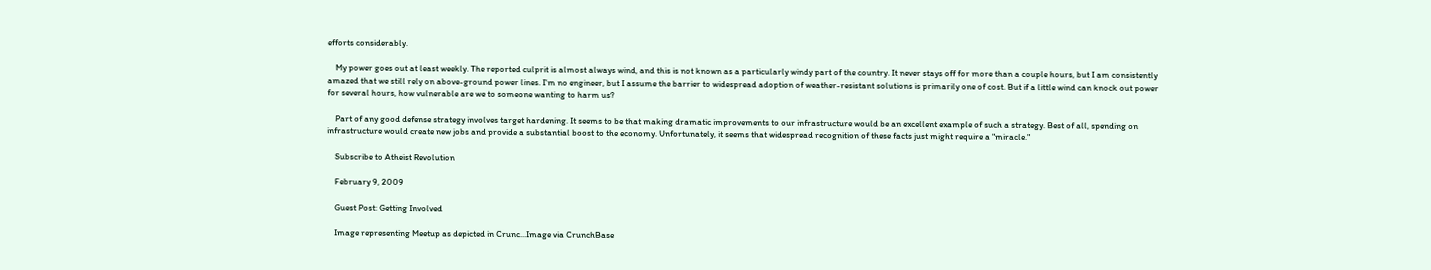efforts considerably.

    My power goes out at least weekly. The reported culprit is almost always wind, and this is not known as a particularly windy part of the country. It never stays off for more than a couple hours, but I am consistently amazed that we still rely on above-ground power lines. I'm no engineer, but I assume the barrier to widespread adoption of weather-resistant solutions is primarily one of cost. But if a little wind can knock out power for several hours, how vulnerable are we to someone wanting to harm us?

    Part of any good defense strategy involves target hardening. It seems to be that making dramatic improvements to our infrastructure would be an excellent example of such a strategy. Best of all, spending on infrastructure would create new jobs and provide a substantial boost to the economy. Unfortunately, it seems that widespread recognition of these facts just might require a "miracle."

    Subscribe to Atheist Revolution

    February 9, 2009

    Guest Post: Getting Involved

    Image representing Meetup as depicted in Crunc...Image via CrunchBase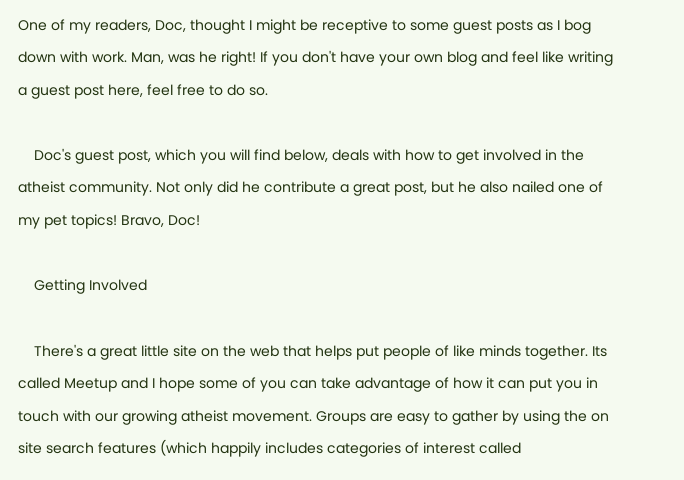One of my readers, Doc, thought I might be receptive to some guest posts as I bog down with work. Man, was he right! If you don't have your own blog and feel like writing a guest post here, feel free to do so.

    Doc's guest post, which you will find below, deals with how to get involved in the atheist community. Not only did he contribute a great post, but he also nailed one of my pet topics! Bravo, Doc!

    Getting Involved

    There's a great little site on the web that helps put people of like minds together. Its called Meetup and I hope some of you can take advantage of how it can put you in touch with our growing atheist movement. Groups are easy to gather by using the on site search features (which happily includes categories of interest called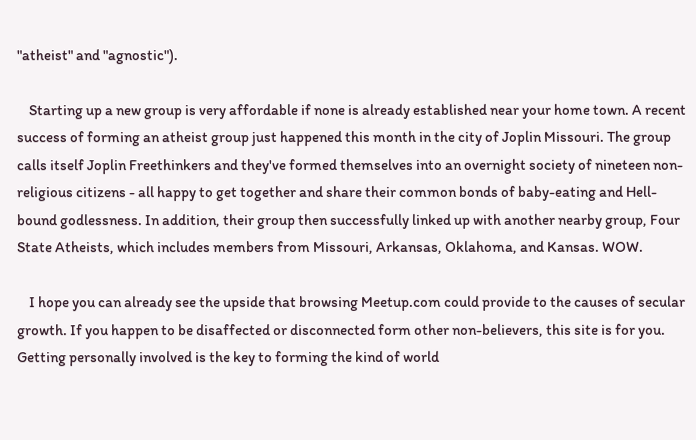"atheist" and "agnostic").

    Starting up a new group is very affordable if none is already established near your home town. A recent success of forming an atheist group just happened this month in the city of Joplin Missouri. The group calls itself Joplin Freethinkers and they've formed themselves into an overnight society of nineteen non-religious citizens - all happy to get together and share their common bonds of baby-eating and Hell-bound godlessness. In addition, their group then successfully linked up with another nearby group, Four State Atheists, which includes members from Missouri, Arkansas, Oklahoma, and Kansas. WOW.

    I hope you can already see the upside that browsing Meetup.com could provide to the causes of secular growth. If you happen to be disaffected or disconnected form other non-believers, this site is for you. Getting personally involved is the key to forming the kind of world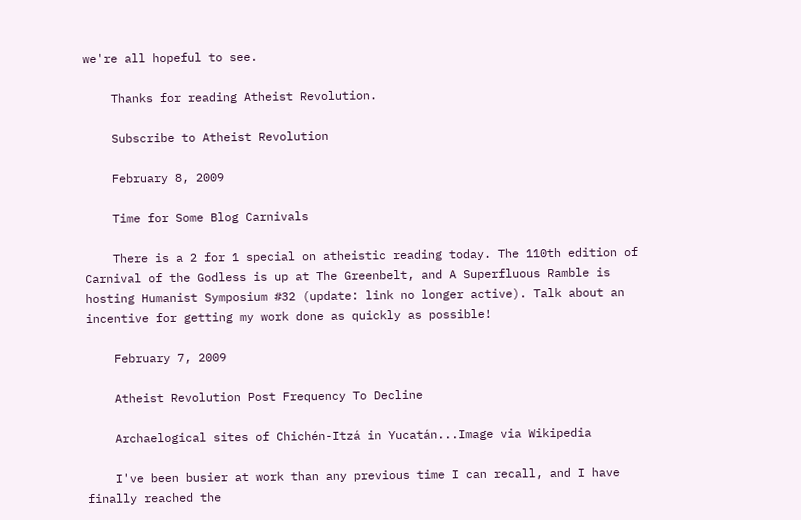we're all hopeful to see.

    Thanks for reading Atheist Revolution.

    Subscribe to Atheist Revolution

    February 8, 2009

    Time for Some Blog Carnivals

    There is a 2 for 1 special on atheistic reading today. The 110th edition of Carnival of the Godless is up at The Greenbelt, and A Superfluous Ramble is hosting Humanist Symposium #32 (update: link no longer active). Talk about an incentive for getting my work done as quickly as possible!

    February 7, 2009

    Atheist Revolution Post Frequency To Decline

    Archaelogical sites of Chichén-Itzá in Yucatán...Image via Wikipedia

    I've been busier at work than any previous time I can recall, and I have finally reached the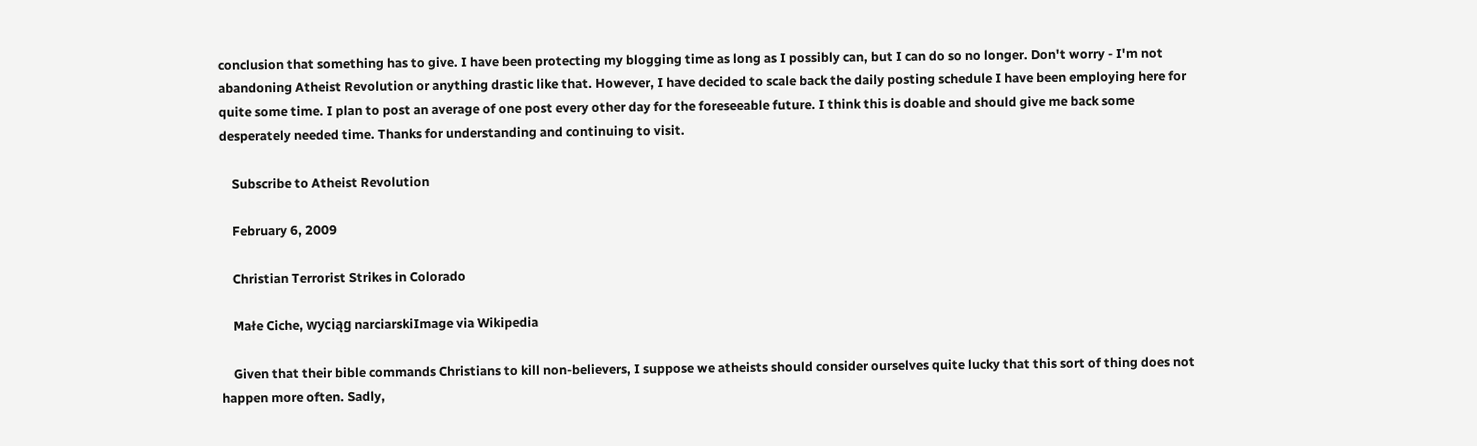conclusion that something has to give. I have been protecting my blogging time as long as I possibly can, but I can do so no longer. Don't worry - I'm not abandoning Atheist Revolution or anything drastic like that. However, I have decided to scale back the daily posting schedule I have been employing here for quite some time. I plan to post an average of one post every other day for the foreseeable future. I think this is doable and should give me back some desperately needed time. Thanks for understanding and continuing to visit.

    Subscribe to Atheist Revolution

    February 6, 2009

    Christian Terrorist Strikes in Colorado

    Małe Ciche, wyciąg narciarskiImage via Wikipedia

    Given that their bible commands Christians to kill non-believers, I suppose we atheists should consider ourselves quite lucky that this sort of thing does not happen more often. Sadly,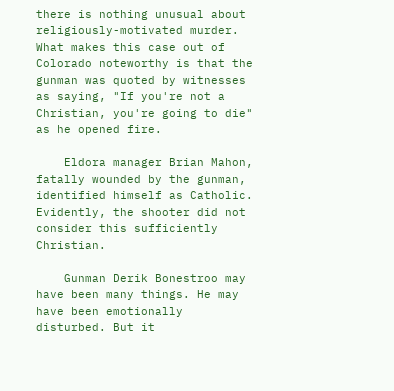there is nothing unusual about religiously-motivated murder. What makes this case out of Colorado noteworthy is that the gunman was quoted by witnesses as saying, "If you're not a Christian, you're going to die" as he opened fire.

    Eldora manager Brian Mahon, fatally wounded by the gunman, identified himself as Catholic. Evidently, the shooter did not consider this sufficiently Christian.

    Gunman Derik Bonestroo may have been many things. He may have been emotionally disturbed. But it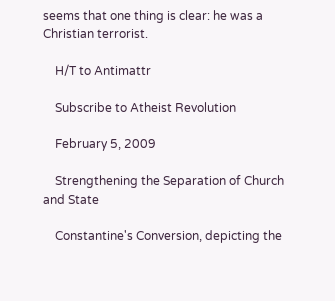seems that one thing is clear: he was a Christian terrorist.

    H/T to Antimattr

    Subscribe to Atheist Revolution

    February 5, 2009

    Strengthening the Separation of Church and State

    Constantine's Conversion, depicting the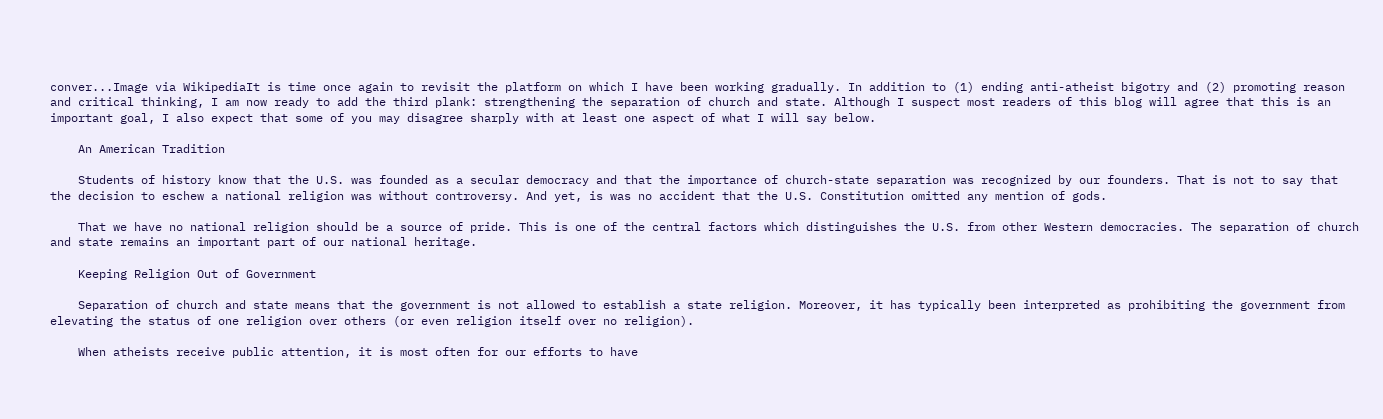conver...Image via WikipediaIt is time once again to revisit the platform on which I have been working gradually. In addition to (1) ending anti-atheist bigotry and (2) promoting reason and critical thinking, I am now ready to add the third plank: strengthening the separation of church and state. Although I suspect most readers of this blog will agree that this is an important goal, I also expect that some of you may disagree sharply with at least one aspect of what I will say below.

    An American Tradition

    Students of history know that the U.S. was founded as a secular democracy and that the importance of church-state separation was recognized by our founders. That is not to say that the decision to eschew a national religion was without controversy. And yet, is was no accident that the U.S. Constitution omitted any mention of gods.

    That we have no national religion should be a source of pride. This is one of the central factors which distinguishes the U.S. from other Western democracies. The separation of church and state remains an important part of our national heritage.

    Keeping Religion Out of Government

    Separation of church and state means that the government is not allowed to establish a state religion. Moreover, it has typically been interpreted as prohibiting the government from elevating the status of one religion over others (or even religion itself over no religion).

    When atheists receive public attention, it is most often for our efforts to have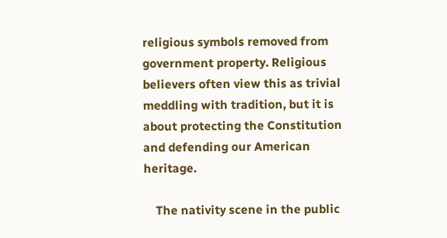religious symbols removed from government property. Religious believers often view this as trivial meddling with tradition, but it is about protecting the Constitution and defending our American heritage.

    The nativity scene in the public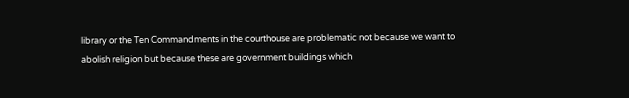library or the Ten Commandments in the courthouse are problematic not because we want to abolish religion but because these are government buildings which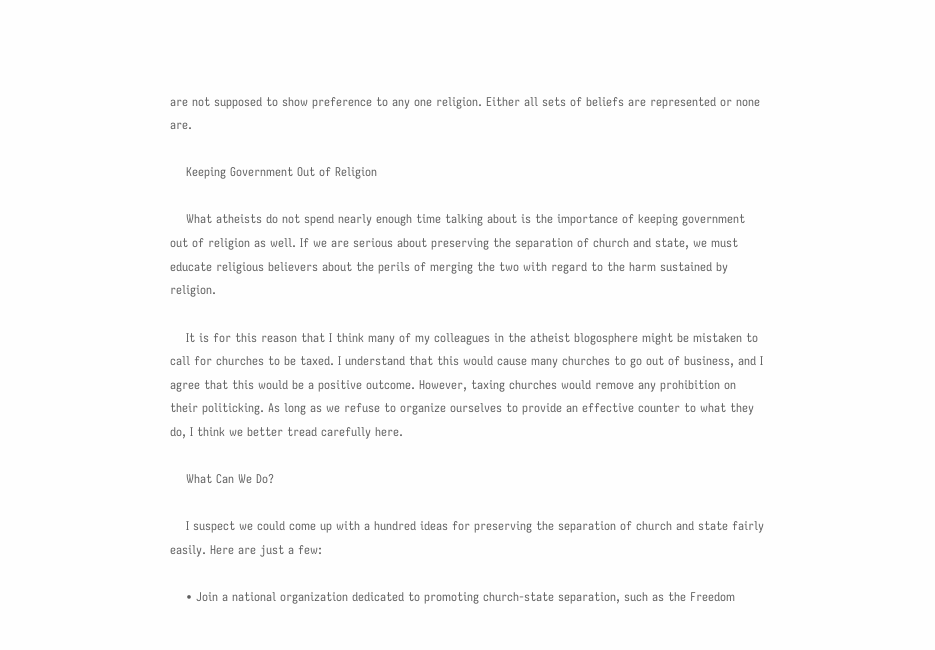are not supposed to show preference to any one religion. Either all sets of beliefs are represented or none are.

    Keeping Government Out of Religion

    What atheists do not spend nearly enough time talking about is the importance of keeping government out of religion as well. If we are serious about preserving the separation of church and state, we must educate religious believers about the perils of merging the two with regard to the harm sustained by religion.

    It is for this reason that I think many of my colleagues in the atheist blogosphere might be mistaken to call for churches to be taxed. I understand that this would cause many churches to go out of business, and I agree that this would be a positive outcome. However, taxing churches would remove any prohibition on their politicking. As long as we refuse to organize ourselves to provide an effective counter to what they do, I think we better tread carefully here.

    What Can We Do?

    I suspect we could come up with a hundred ideas for preserving the separation of church and state fairly easily. Here are just a few:

    • Join a national organization dedicated to promoting church-state separation, such as the Freedom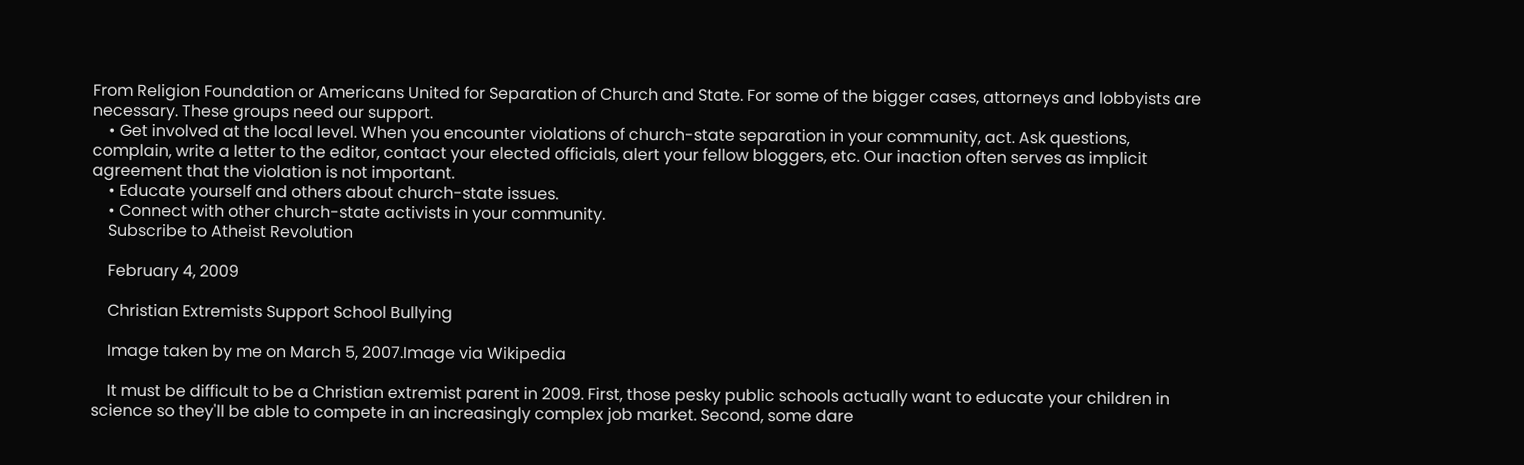From Religion Foundation or Americans United for Separation of Church and State. For some of the bigger cases, attorneys and lobbyists are necessary. These groups need our support.
    • Get involved at the local level. When you encounter violations of church-state separation in your community, act. Ask questions, complain, write a letter to the editor, contact your elected officials, alert your fellow bloggers, etc. Our inaction often serves as implicit agreement that the violation is not important.
    • Educate yourself and others about church-state issues.
    • Connect with other church-state activists in your community.
    Subscribe to Atheist Revolution

    February 4, 2009

    Christian Extremists Support School Bullying

    Image taken by me on March 5, 2007.Image via Wikipedia

    It must be difficult to be a Christian extremist parent in 2009. First, those pesky public schools actually want to educate your children in science so they'll be able to compete in an increasingly complex job market. Second, some dare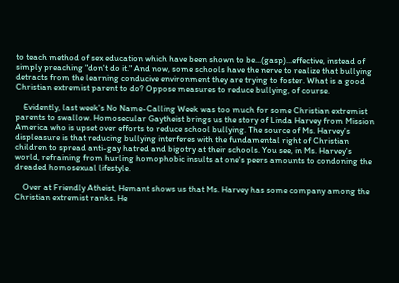to teach method of sex education which have been shown to be...(gasp)...effective, instead of simply preaching "don't do it." And now, some schools have the nerve to realize that bullying detracts from the learning conducive environment they are trying to foster. What is a good Christian extremist parent to do? Oppose measures to reduce bullying, of course.

    Evidently, last week's No Name-Calling Week was too much for some Christian extremist parents to swallow. Homosecular Gaytheist brings us the story of Linda Harvey from Mission America who is upset over efforts to reduce school bullying. The source of Ms. Harvey's displeasure is that reducing bullying interferes with the fundamental right of Christian children to spread anti-gay hatred and bigotry at their schools. You see, in Ms. Harvey's world, refraining from hurling homophobic insults at one's peers amounts to condoning the dreaded homosexual lifestyle.

    Over at Friendly Atheist, Hemant shows us that Ms. Harvey has some company among the Christian extremist ranks. He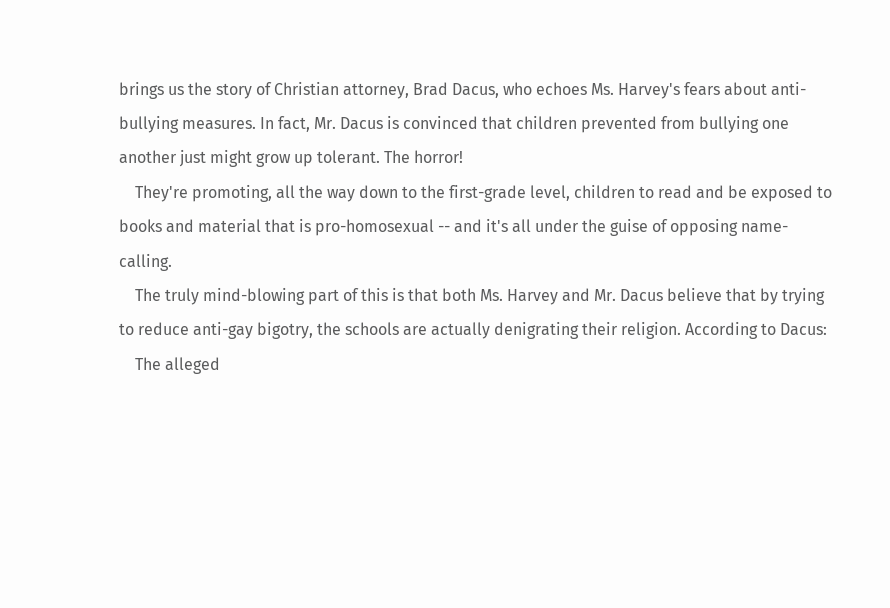brings us the story of Christian attorney, Brad Dacus, who echoes Ms. Harvey's fears about anti-bullying measures. In fact, Mr. Dacus is convinced that children prevented from bullying one another just might grow up tolerant. The horror!
    They're promoting, all the way down to the first-grade level, children to read and be exposed to books and material that is pro-homosexual -- and it's all under the guise of opposing name-calling.
    The truly mind-blowing part of this is that both Ms. Harvey and Mr. Dacus believe that by trying to reduce anti-gay bigotry, the schools are actually denigrating their religion. According to Dacus:
    The alleged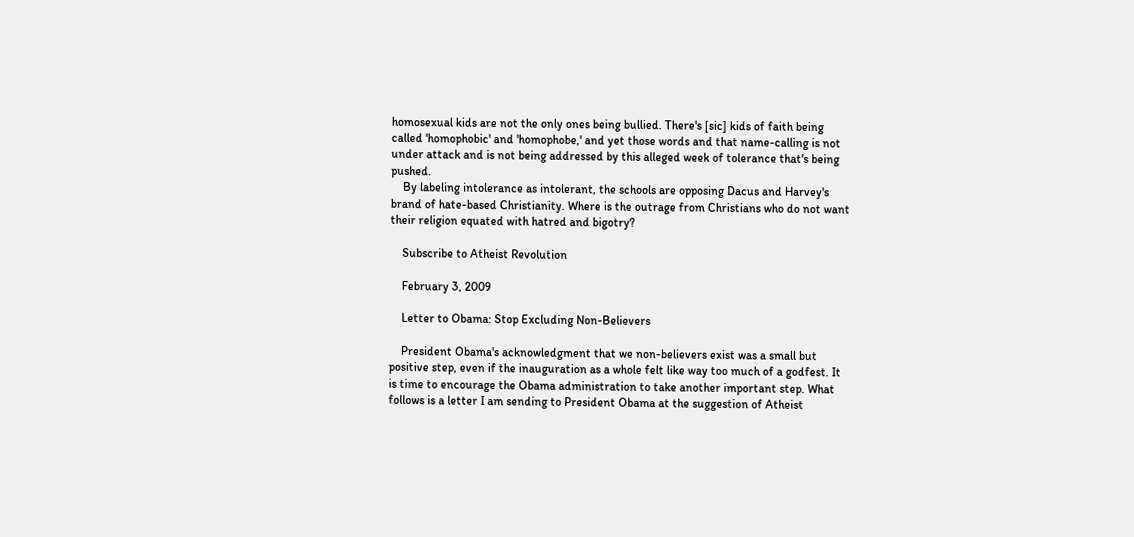homosexual kids are not the only ones being bullied. There's [sic] kids of faith being called 'homophobic' and 'homophobe,' and yet those words and that name-calling is not under attack and is not being addressed by this alleged week of tolerance that's being pushed.
    By labeling intolerance as intolerant, the schools are opposing Dacus and Harvey's brand of hate-based Christianity. Where is the outrage from Christians who do not want their religion equated with hatred and bigotry?

    Subscribe to Atheist Revolution

    February 3, 2009

    Letter to Obama: Stop Excluding Non-Believers

    President Obama's acknowledgment that we non-believers exist was a small but positive step, even if the inauguration as a whole felt like way too much of a godfest. It is time to encourage the Obama administration to take another important step. What follows is a letter I am sending to President Obama at the suggestion of Atheist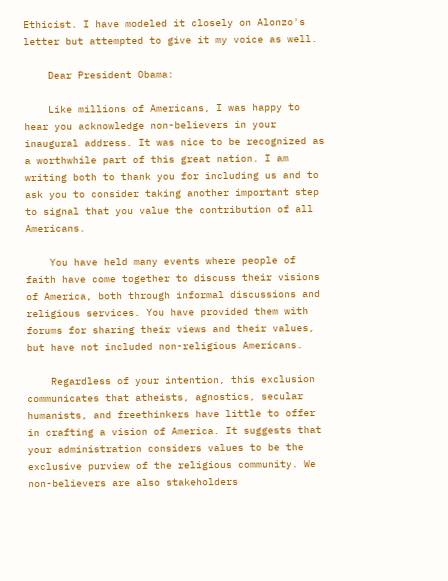Ethicist. I have modeled it closely on Alonzo's letter but attempted to give it my voice as well.

    Dear President Obama:

    Like millions of Americans, I was happy to hear you acknowledge non-believers in your inaugural address. It was nice to be recognized as a worthwhile part of this great nation. I am writing both to thank you for including us and to ask you to consider taking another important step to signal that you value the contribution of all Americans.

    You have held many events where people of faith have come together to discuss their visions of America, both through informal discussions and religious services. You have provided them with forums for sharing their views and their values, but have not included non-religious Americans.

    Regardless of your intention, this exclusion communicates that atheists, agnostics, secular humanists, and freethinkers have little to offer in crafting a vision of America. It suggests that your administration considers values to be the exclusive purview of the religious community. We non-believers are also stakeholders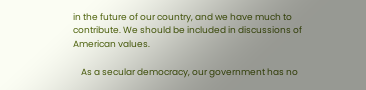in the future of our country, and we have much to contribute. We should be included in discussions of American values.

    As a secular democracy, our government has no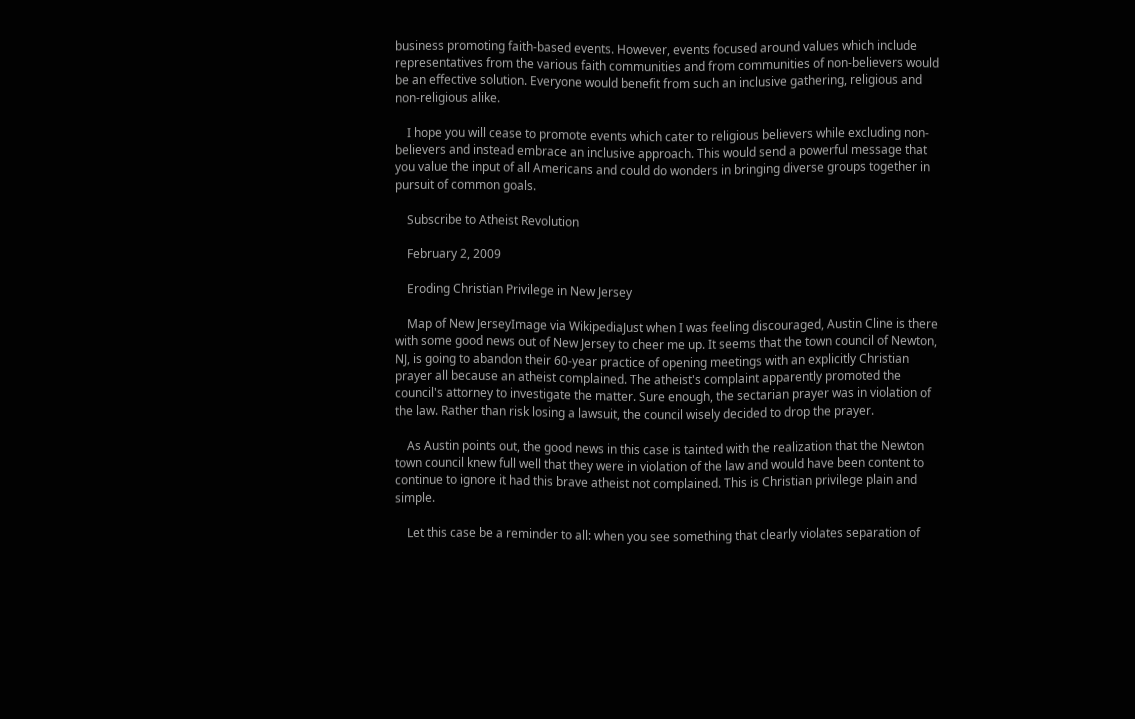business promoting faith-based events. However, events focused around values which include representatives from the various faith communities and from communities of non-believers would be an effective solution. Everyone would benefit from such an inclusive gathering, religious and non-religious alike.

    I hope you will cease to promote events which cater to religious believers while excluding non-believers and instead embrace an inclusive approach. This would send a powerful message that you value the input of all Americans and could do wonders in bringing diverse groups together in pursuit of common goals.

    Subscribe to Atheist Revolution

    February 2, 2009

    Eroding Christian Privilege in New Jersey

    Map of New JerseyImage via WikipediaJust when I was feeling discouraged, Austin Cline is there with some good news out of New Jersey to cheer me up. It seems that the town council of Newton, NJ, is going to abandon their 60-year practice of opening meetings with an explicitly Christian prayer all because an atheist complained. The atheist's complaint apparently promoted the council's attorney to investigate the matter. Sure enough, the sectarian prayer was in violation of the law. Rather than risk losing a lawsuit, the council wisely decided to drop the prayer.

    As Austin points out, the good news in this case is tainted with the realization that the Newton town council knew full well that they were in violation of the law and would have been content to continue to ignore it had this brave atheist not complained. This is Christian privilege plain and simple.

    Let this case be a reminder to all: when you see something that clearly violates separation of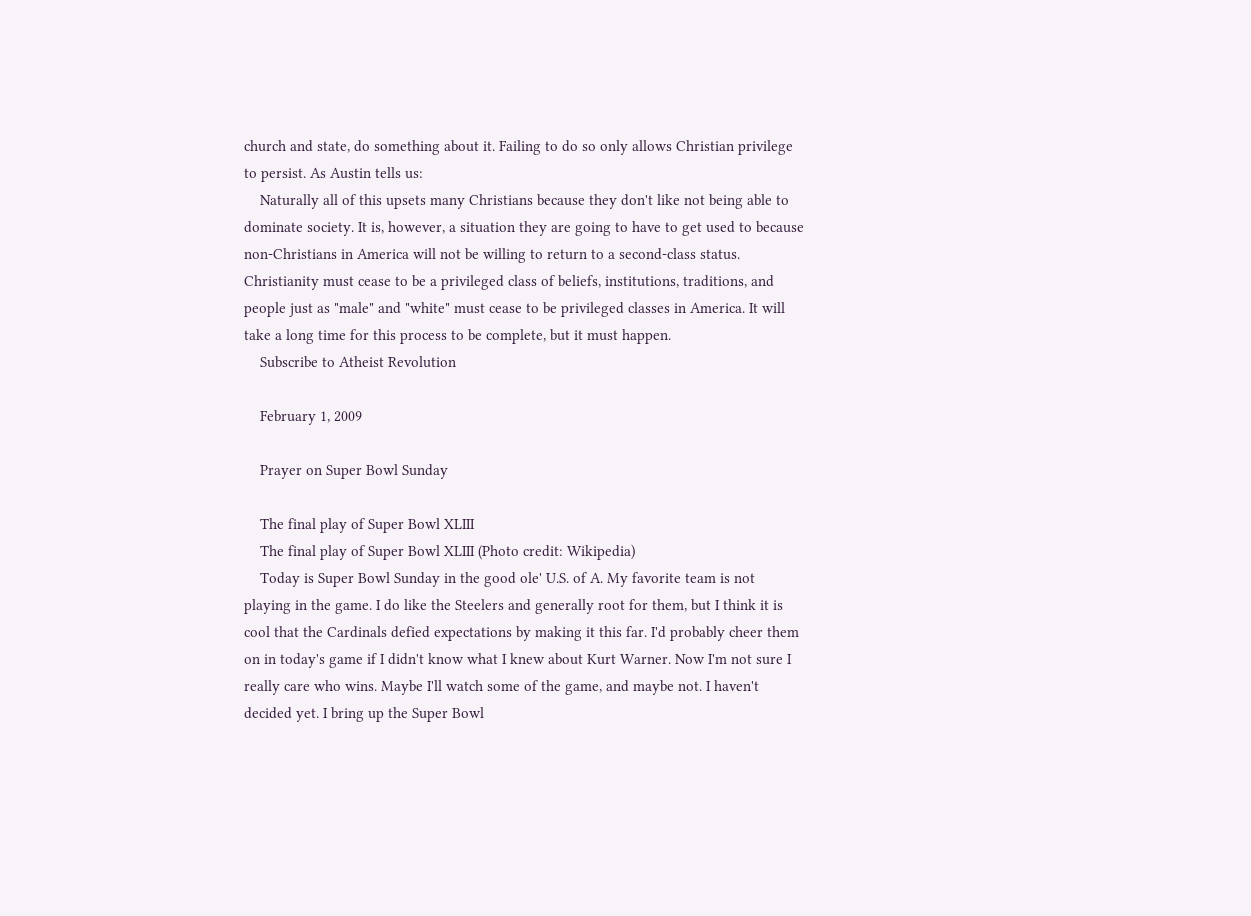church and state, do something about it. Failing to do so only allows Christian privilege to persist. As Austin tells us:
    Naturally all of this upsets many Christians because they don't like not being able to dominate society. It is, however, a situation they are going to have to get used to because non-Christians in America will not be willing to return to a second-class status. Christianity must cease to be a privileged class of beliefs, institutions, traditions, and people just as "male" and "white" must cease to be privileged classes in America. It will take a long time for this process to be complete, but it must happen.
    Subscribe to Atheist Revolution

    February 1, 2009

    Prayer on Super Bowl Sunday

    The final play of Super Bowl XLIII
    The final play of Super Bowl XLIII (Photo credit: Wikipedia)
    Today is Super Bowl Sunday in the good ole' U.S. of A. My favorite team is not playing in the game. I do like the Steelers and generally root for them, but I think it is cool that the Cardinals defied expectations by making it this far. I'd probably cheer them on in today's game if I didn't know what I knew about Kurt Warner. Now I'm not sure I really care who wins. Maybe I'll watch some of the game, and maybe not. I haven't decided yet. I bring up the Super Bowl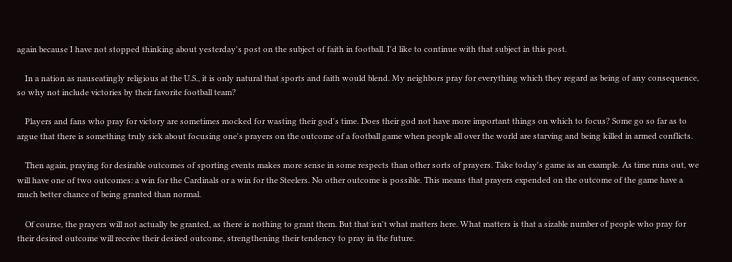again because I have not stopped thinking about yesterday's post on the subject of faith in football. I'd like to continue with that subject in this post.

    In a nation as nauseatingly religious at the U.S., it is only natural that sports and faith would blend. My neighbors pray for everything which they regard as being of any consequence, so why not include victories by their favorite football team?

    Players and fans who pray for victory are sometimes mocked for wasting their god's time. Does their god not have more important things on which to focus? Some go so far as to argue that there is something truly sick about focusing one's prayers on the outcome of a football game when people all over the world are starving and being killed in armed conflicts.

    Then again, praying for desirable outcomes of sporting events makes more sense in some respects than other sorts of prayers. Take today's game as an example. As time runs out, we will have one of two outcomes: a win for the Cardinals or a win for the Steelers. No other outcome is possible. This means that prayers expended on the outcome of the game have a much better chance of being granted than normal.

    Of course, the prayers will not actually be granted, as there is nothing to grant them. But that isn't what matters here. What matters is that a sizable number of people who pray for their desired outcome will receive their desired outcome, strengthening their tendency to pray in the future.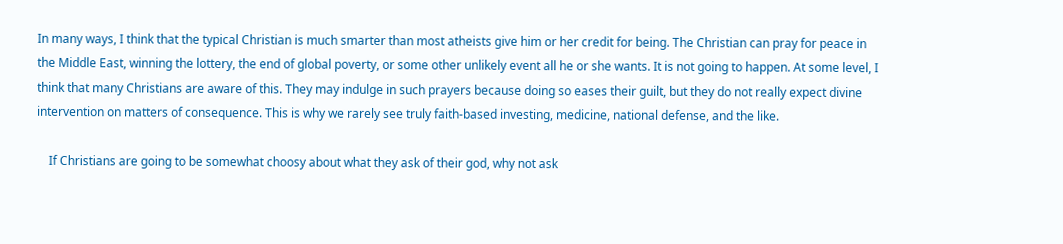In many ways, I think that the typical Christian is much smarter than most atheists give him or her credit for being. The Christian can pray for peace in the Middle East, winning the lottery, the end of global poverty, or some other unlikely event all he or she wants. It is not going to happen. At some level, I think that many Christians are aware of this. They may indulge in such prayers because doing so eases their guilt, but they do not really expect divine intervention on matters of consequence. This is why we rarely see truly faith-based investing, medicine, national defense, and the like.

    If Christians are going to be somewhat choosy about what they ask of their god, why not ask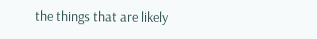the things that are likely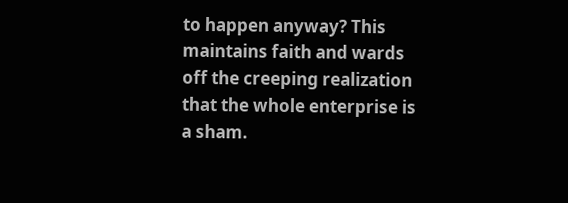to happen anyway? This maintains faith and wards off the creeping realization that the whole enterprise is a sham.